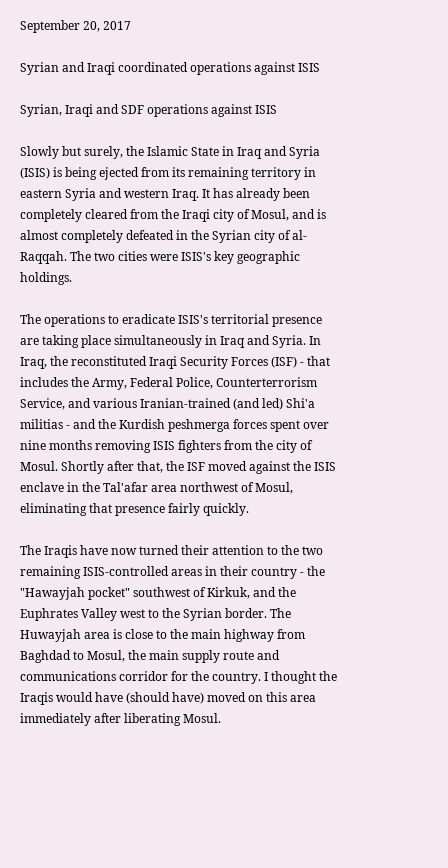September 20, 2017

Syrian and Iraqi coordinated operations against ISIS

Syrian, Iraqi and SDF operations against ISIS

Slowly but surely, the Islamic State in Iraq and Syria (ISIS) is being ejected from its remaining territory in eastern Syria and western Iraq. It has already been completely cleared from the Iraqi city of Mosul, and is almost completely defeated in the Syrian city of al-Raqqah. The two cities were ISIS's key geographic holdings.

The operations to eradicate ISIS's territorial presence are taking place simultaneously in Iraq and Syria. In Iraq, the reconstituted Iraqi Security Forces (ISF) - that includes the Army, Federal Police, Counterterrorism Service, and various Iranian-trained (and led) Shi'a militias - and the Kurdish peshmerga forces spent over nine months removing ISIS fighters from the city of Mosul. Shortly after that, the ISF moved against the ISIS enclave in the Tal'afar area northwest of Mosul, eliminating that presence fairly quickly.

The Iraqis have now turned their attention to the two remaining ISIS-controlled areas in their country - the "Hawayjah pocket" southwest of Kirkuk, and the Euphrates Valley west to the Syrian border. The Huwayjah area is close to the main highway from Baghdad to Mosul, the main supply route and communications corridor for the country. I thought the Iraqis would have (should have) moved on this area immediately after liberating Mosul.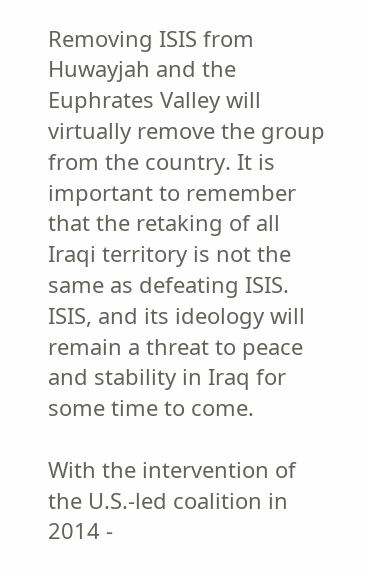Removing ISIS from Huwayjah and the Euphrates Valley will virtually remove the group from the country. It is important to remember that the retaking of all Iraqi territory is not the same as defeating ISIS. ISIS, and its ideology will remain a threat to peace and stability in Iraq for some time to come.

With the intervention of the U.S.-led coalition in 2014 -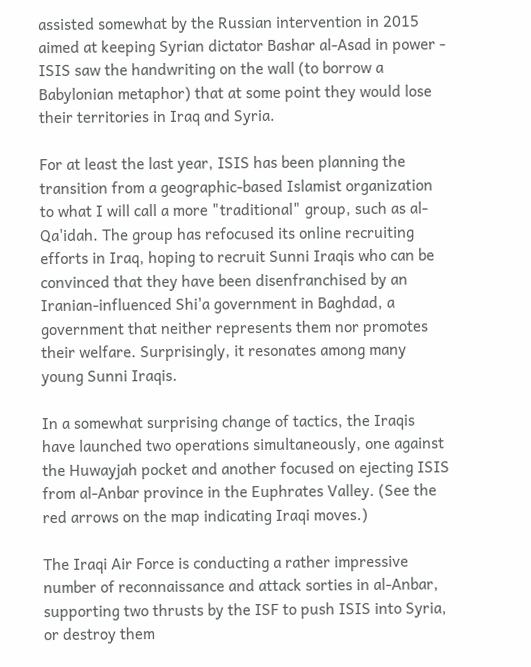assisted somewhat by the Russian intervention in 2015 aimed at keeping Syrian dictator Bashar al-Asad in power - ISIS saw the handwriting on the wall (to borrow a Babylonian metaphor) that at some point they would lose their territories in Iraq and Syria.

For at least the last year, ISIS has been planning the transition from a geographic-based Islamist organization to what I will call a more "traditional" group, such as al-Qa'idah. The group has refocused its online recruiting efforts in Iraq, hoping to recruit Sunni Iraqis who can be convinced that they have been disenfranchised by an Iranian-influenced Shi'a government in Baghdad, a government that neither represents them nor promotes their welfare. Surprisingly, it resonates among many young Sunni Iraqis.

In a somewhat surprising change of tactics, the Iraqis have launched two operations simultaneously, one against the Huwayjah pocket and another focused on ejecting ISIS from al-Anbar province in the Euphrates Valley. (See the red arrows on the map indicating Iraqi moves.)

The Iraqi Air Force is conducting a rather impressive number of reconnaissance and attack sorties in al-Anbar, supporting two thrusts by the ISF to push ISIS into Syria, or destroy them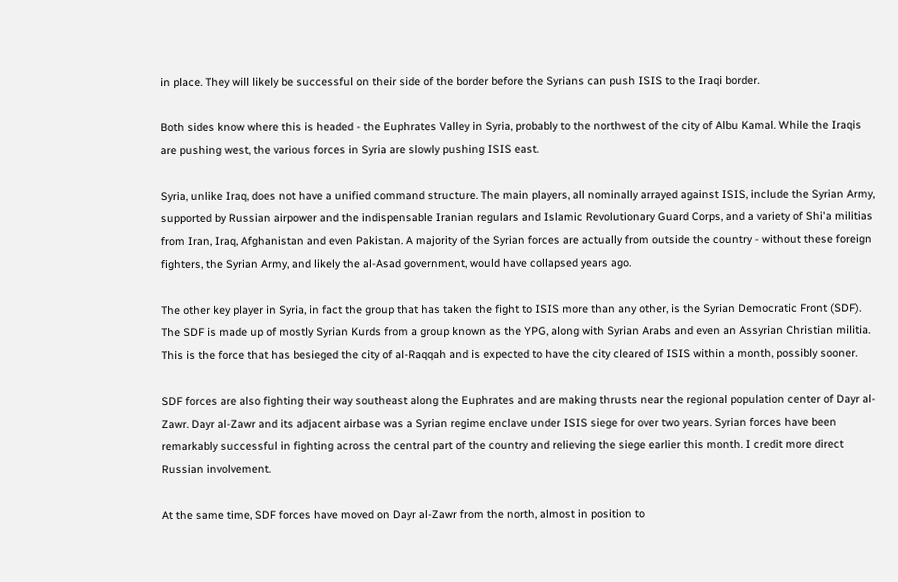in place. They will likely be successful on their side of the border before the Syrians can push ISIS to the Iraqi border.

Both sides know where this is headed - the Euphrates Valley in Syria, probably to the northwest of the city of Albu Kamal. While the Iraqis are pushing west, the various forces in Syria are slowly pushing ISIS east.

Syria, unlike Iraq, does not have a unified command structure. The main players, all nominally arrayed against ISIS, include the Syrian Army, supported by Russian airpower and the indispensable Iranian regulars and Islamic Revolutionary Guard Corps, and a variety of Shi'a militias from Iran, Iraq, Afghanistan and even Pakistan. A majority of the Syrian forces are actually from outside the country - without these foreign fighters, the Syrian Army, and likely the al-Asad government, would have collapsed years ago.

The other key player in Syria, in fact the group that has taken the fight to ISIS more than any other, is the Syrian Democratic Front (SDF). The SDF is made up of mostly Syrian Kurds from a group known as the YPG, along with Syrian Arabs and even an Assyrian Christian militia. This is the force that has besieged the city of al-Raqqah and is expected to have the city cleared of ISIS within a month, possibly sooner.

SDF forces are also fighting their way southeast along the Euphrates and are making thrusts near the regional population center of Dayr al-Zawr. Dayr al-Zawr and its adjacent airbase was a Syrian regime enclave under ISIS siege for over two years. Syrian forces have been remarkably successful in fighting across the central part of the country and relieving the siege earlier this month. I credit more direct Russian involvement.

At the same time, SDF forces have moved on Dayr al-Zawr from the north, almost in position to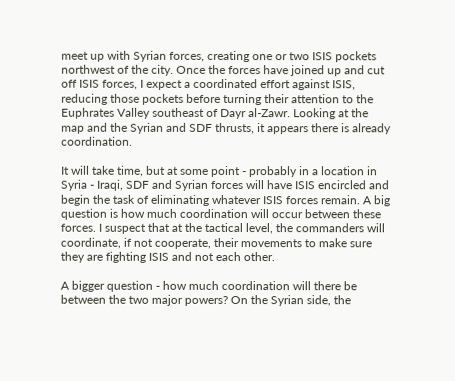meet up with Syrian forces, creating one or two ISIS pockets northwest of the city. Once the forces have joined up and cut off ISIS forces, I expect a coordinated effort against ISIS, reducing those pockets before turning their attention to the Euphrates Valley southeast of Dayr al-Zawr. Looking at the map and the Syrian and SDF thrusts, it appears there is already coordination.

It will take time, but at some point - probably in a location in Syria - Iraqi, SDF and Syrian forces will have ISIS encircled and begin the task of eliminating whatever ISIS forces remain. A big question is how much coordination will occur between these forces. I suspect that at the tactical level, the commanders will coordinate, if not cooperate, their movements to make sure they are fighting ISIS and not each other.

A bigger question - how much coordination will there be between the two major powers? On the Syrian side, the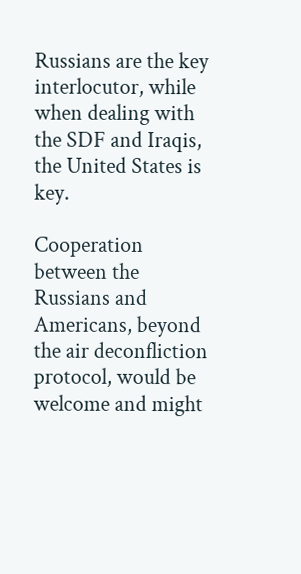Russians are the key interlocutor, while when dealing with the SDF and Iraqis, the United States is key.

Cooperation between the Russians and Americans, beyond the air deconfliction protocol, would be welcome and might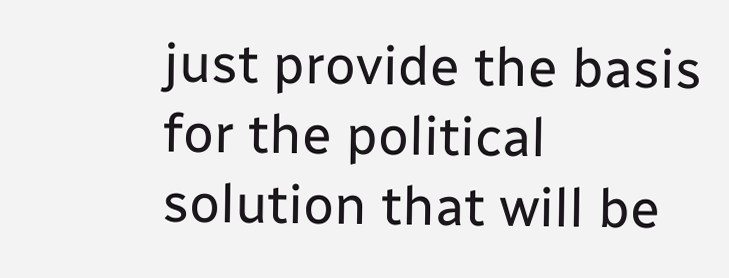just provide the basis for the political solution that will be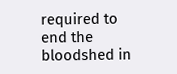required to end the bloodshed in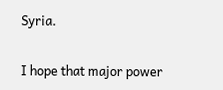Syria.

I hope that major power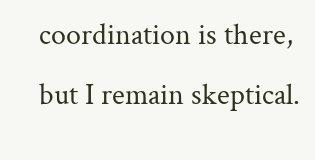coordination is there, but I remain skeptical.